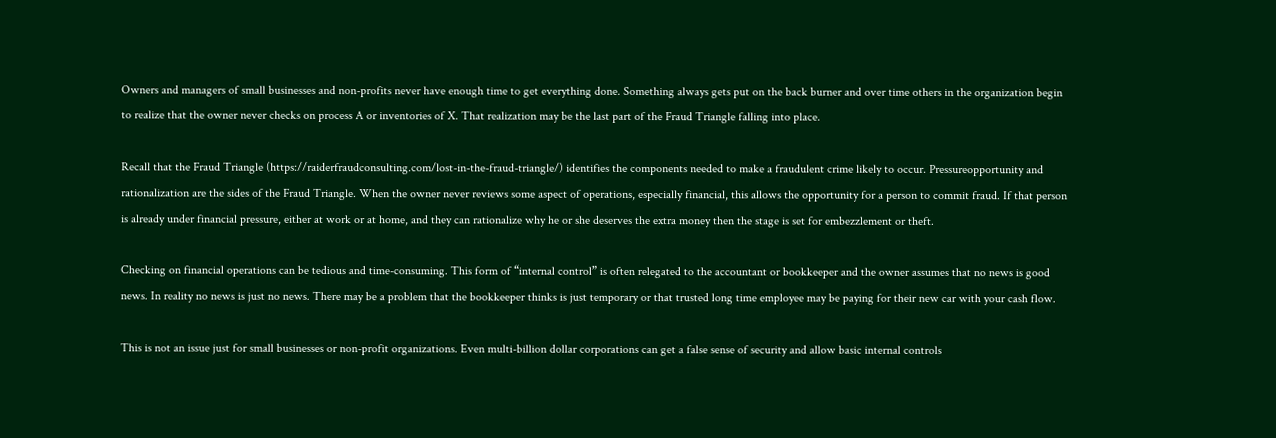Owners and managers of small businesses and non-profits never have enough time to get everything done. Something always gets put on the back burner and over time others in the organization begin to realize that the owner never checks on process A or inventories of X. That realization may be the last part of the Fraud Triangle falling into place.

Recall that the Fraud Triangle (https://raiderfraudconsulting.com/lost-in-the-fraud-triangle/) identifies the components needed to make a fraudulent crime likely to occur. Pressureopportunity and rationalization are the sides of the Fraud Triangle. When the owner never reviews some aspect of operations, especially financial, this allows the opportunity for a person to commit fraud. If that person is already under financial pressure, either at work or at home, and they can rationalize why he or she deserves the extra money then the stage is set for embezzlement or theft.

Checking on financial operations can be tedious and time-consuming. This form of “internal control” is often relegated to the accountant or bookkeeper and the owner assumes that no news is good news. In reality no news is just no news. There may be a problem that the bookkeeper thinks is just temporary or that trusted long time employee may be paying for their new car with your cash flow.

This is not an issue just for small businesses or non-profit organizations. Even multi-billion dollar corporations can get a false sense of security and allow basic internal controls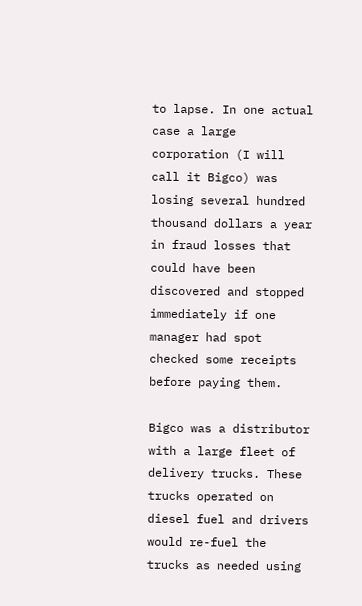to lapse. In one actual case a large corporation (I will call it Bigco) was losing several hundred thousand dollars a year in fraud losses that could have been discovered and stopped immediately if one manager had spot checked some receipts before paying them.

Bigco was a distributor with a large fleet of delivery trucks. These trucks operated on diesel fuel and drivers would re-fuel the trucks as needed using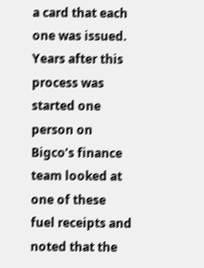a card that each one was issued. Years after this process was started one person on Bigco’s finance team looked at one of these fuel receipts and noted that the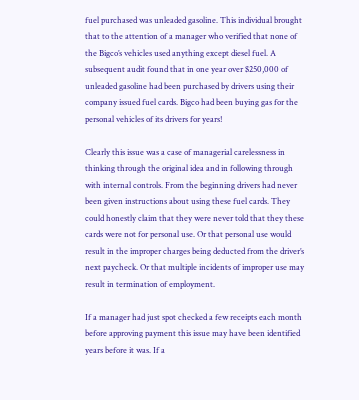fuel purchased was unleaded gasoline. This individual brought that to the attention of a manager who verified that none of the Bigco’s vehicles used anything except diesel fuel. A subsequent audit found that in one year over $250,000 of unleaded gasoline had been purchased by drivers using their company issued fuel cards. Bigco had been buying gas for the personal vehicles of its drivers for years!

Clearly this issue was a case of managerial carelessness in thinking through the original idea and in following through with internal controls. From the beginning drivers had never been given instructions about using these fuel cards. They could honestly claim that they were never told that they these cards were not for personal use. Or that personal use would result in the improper charges being deducted from the driver’s next paycheck. Or that multiple incidents of improper use may result in termination of employment.

If a manager had just spot checked a few receipts each month before approving payment this issue may have been identified years before it was. If a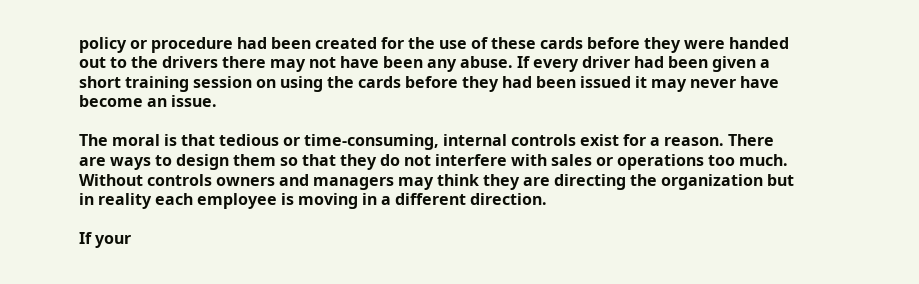policy or procedure had been created for the use of these cards before they were handed out to the drivers there may not have been any abuse. If every driver had been given a short training session on using the cards before they had been issued it may never have become an issue.

The moral is that tedious or time-consuming, internal controls exist for a reason. There are ways to design them so that they do not interfere with sales or operations too much. Without controls owners and managers may think they are directing the organization but in reality each employee is moving in a different direction.

If your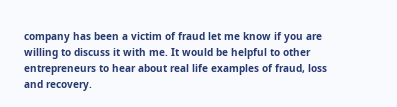company has been a victim of fraud let me know if you are willing to discuss it with me. It would be helpful to other entrepreneurs to hear about real life examples of fraud, loss and recovery.